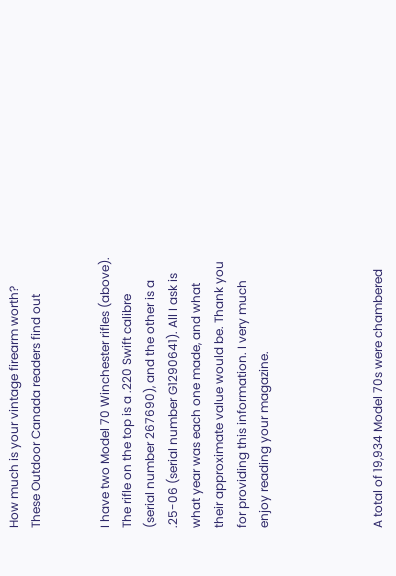How much is your vintage firearm worth? These Outdoor Canada readers find out


I have two Model 70 Winchester rifles (above). The rifle on the top is a .220 Swift calibre (serial number 267690), and the other is a .25-06 (serial number G1290641). All I ask is what year was each one made, and what their approximate value would be. Thank you for providing this information. I very much enjoy reading your magazine.




A total of 19,934 Model 70s were chambered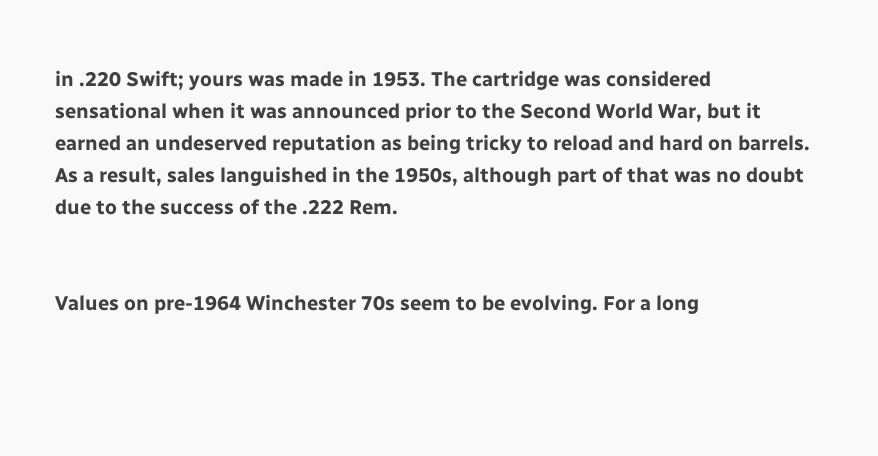in .220 Swift; yours was made in 1953. The cartridge was considered sensational when it was announced prior to the Second World War, but it earned an undeserved reputation as being tricky to reload and hard on barrels. As a result, sales languished in the 1950s, although part of that was no doubt due to the success of the .222 Rem.


Values on pre-1964 Winchester 70s seem to be evolving. For a long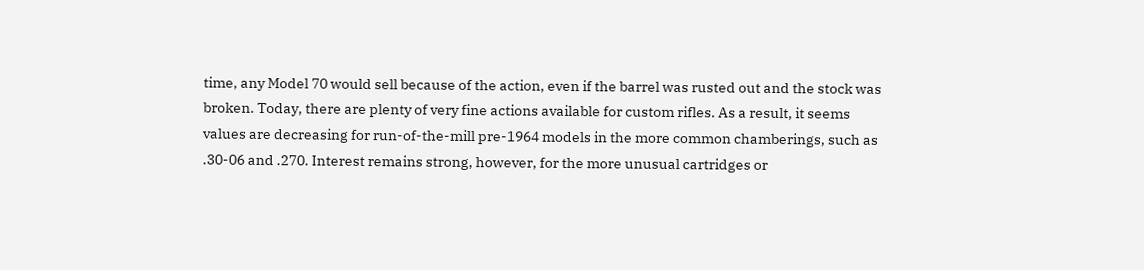time, any Model 70 would sell because of the action, even if the barrel was rusted out and the stock was broken. Today, there are plenty of very fine actions available for custom rifles. As a result, it seems values are decreasing for run-of-the-mill pre-1964 models in the more common chamberings, such as .30-06 and .270. Interest remains strong, however, for the more unusual cartridges or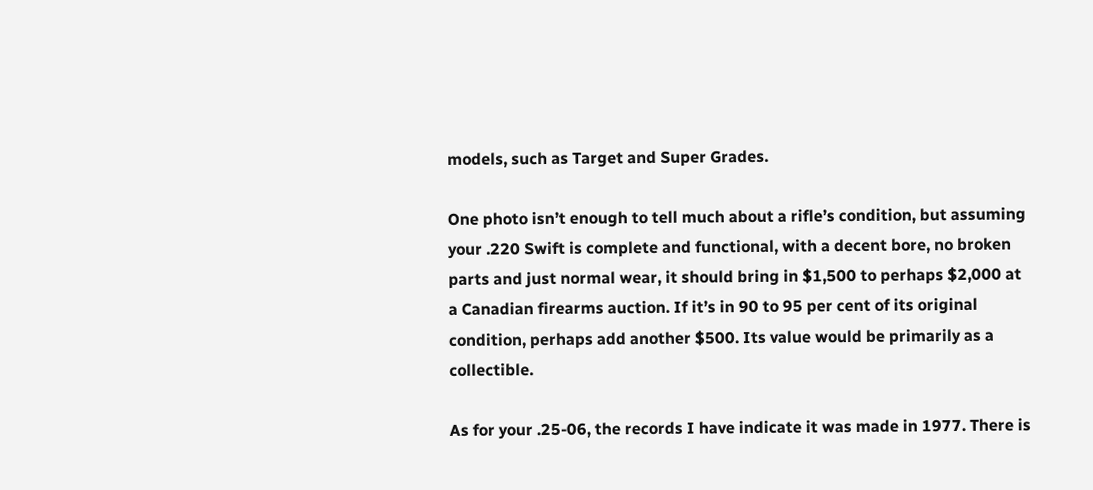models, such as Target and Super Grades.

One photo isn’t enough to tell much about a rifle’s condition, but assuming your .220 Swift is complete and functional, with a decent bore, no broken parts and just normal wear, it should bring in $1,500 to perhaps $2,000 at a Canadian firearms auction. If it’s in 90 to 95 per cent of its original condition, perhaps add another $500. Its value would be primarily as a collectible.

As for your .25-06, the records I have indicate it was made in 1977. There is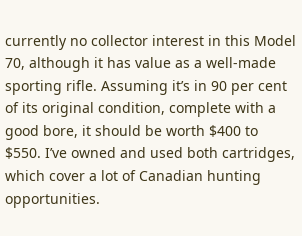currently no collector interest in this Model 70, although it has value as a well-made sporting rifle. Assuming it’s in 90 per cent of its original condition, complete with a good bore, it should be worth $400 to $550. I’ve owned and used both cartridges, which cover a lot of Canadian hunting opportunities.